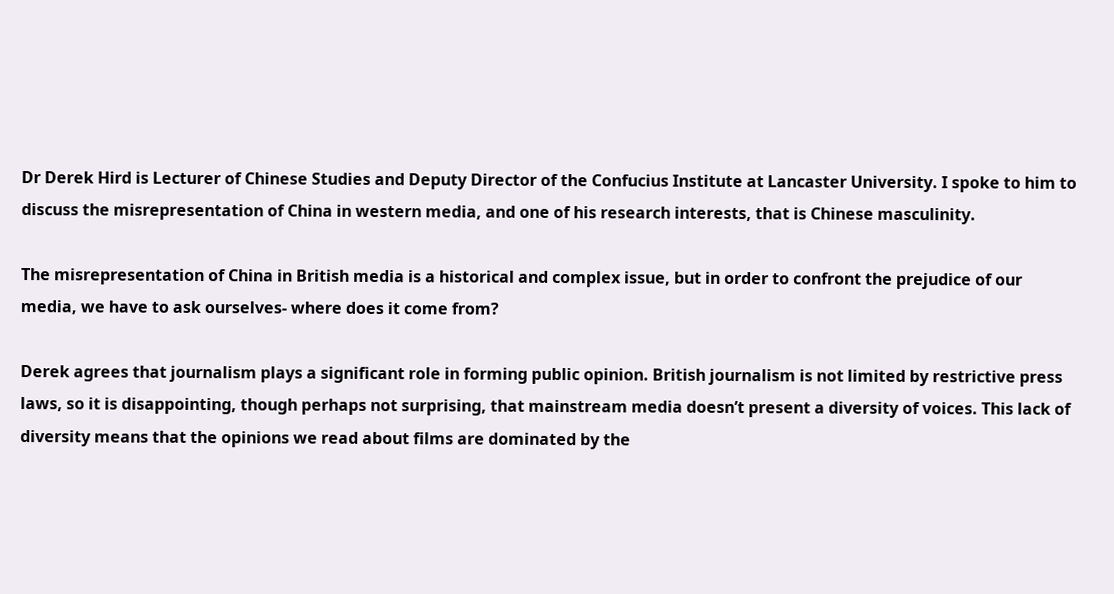Dr Derek Hird is Lecturer of Chinese Studies and Deputy Director of the Confucius Institute at Lancaster University. I spoke to him to discuss the misrepresentation of China in western media, and one of his research interests, that is Chinese masculinity.

The misrepresentation of China in British media is a historical and complex issue, but in order to confront the prejudice of our media, we have to ask ourselves- where does it come from?

Derek agrees that journalism plays a significant role in forming public opinion. British journalism is not limited by restrictive press laws, so it is disappointing, though perhaps not surprising, that mainstream media doesn’t present a diversity of voices. This lack of diversity means that the opinions we read about films are dominated by the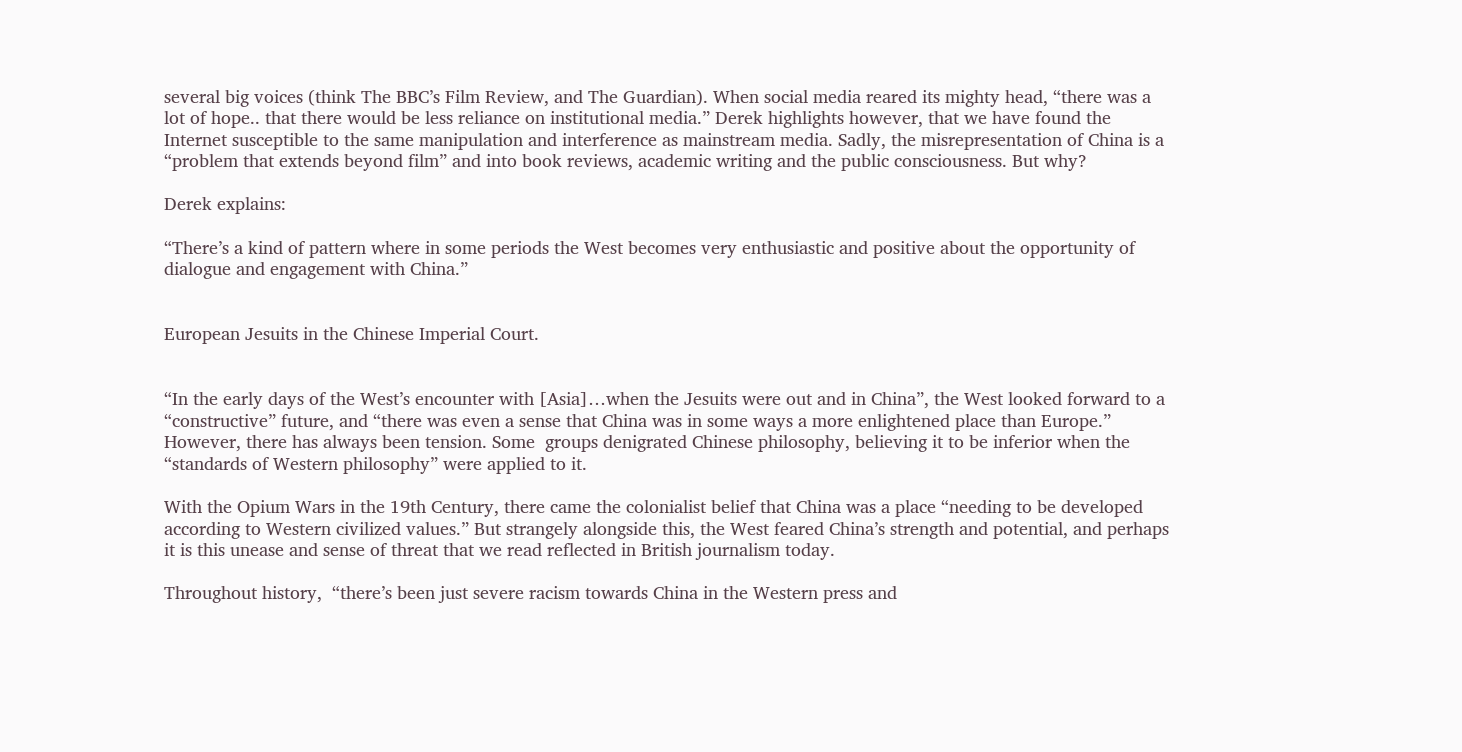several big voices (think The BBC’s Film Review, and The Guardian). When social media reared its mighty head, “there was a lot of hope.. that there would be less reliance on institutional media.” Derek highlights however, that we have found the Internet susceptible to the same manipulation and interference as mainstream media. Sadly, the misrepresentation of China is a “problem that extends beyond film” and into book reviews, academic writing and the public consciousness. But why?

Derek explains:

“There’s a kind of pattern where in some periods the West becomes very enthusiastic and positive about the opportunity of dialogue and engagement with China.”


European Jesuits in the Chinese Imperial Court.


“In the early days of the West’s encounter with [Asia]…when the Jesuits were out and in China”, the West looked forward to a “constructive” future, and “there was even a sense that China was in some ways a more enlightened place than Europe.” However, there has always been tension. Some  groups denigrated Chinese philosophy, believing it to be inferior when the “standards of Western philosophy” were applied to it.

With the Opium Wars in the 19th Century, there came the colonialist belief that China was a place “needing to be developed according to Western civilized values.” But strangely alongside this, the West feared China’s strength and potential, and perhaps it is this unease and sense of threat that we read reflected in British journalism today.

Throughout history,  “there’s been just severe racism towards China in the Western press and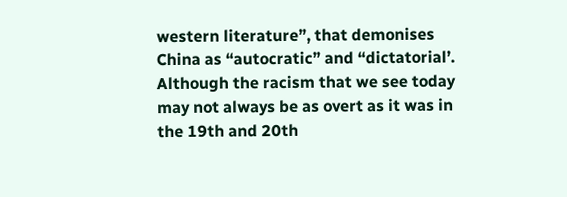western literature”, that demonises China as “autocratic” and “dictatorial’. Although the racism that we see today may not always be as overt as it was in the 19th and 20th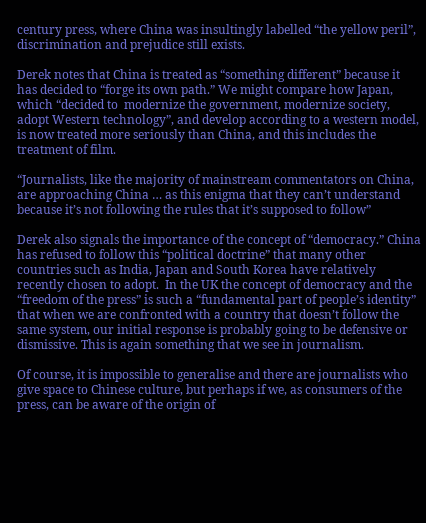century press, where China was insultingly labelled “the yellow peril”, discrimination and prejudice still exists.

Derek notes that China is treated as “something different” because it has decided to “forge its own path.” We might compare how Japan, which “decided to  modernize the government, modernize society, adopt Western technology”, and develop according to a western model, is now treated more seriously than China, and this includes the treatment of film.

“Journalists, like the majority of mainstream commentators on China, are approaching China … as this enigma that they can’t understand because it’s not following the rules that it’s supposed to follow”

Derek also signals the importance of the concept of “democracy.” China has refused to follow this “political doctrine” that many other countries such as India, Japan and South Korea have relatively recently chosen to adopt.  In the UK the concept of democracy and the “freedom of the press” is such a “fundamental part of people’s identity” that when we are confronted with a country that doesn’t follow the same system, our initial response is probably going to be defensive or dismissive. This is again something that we see in journalism.

Of course, it is impossible to generalise and there are journalists who give space to Chinese culture, but perhaps if we, as consumers of the press, can be aware of the origin of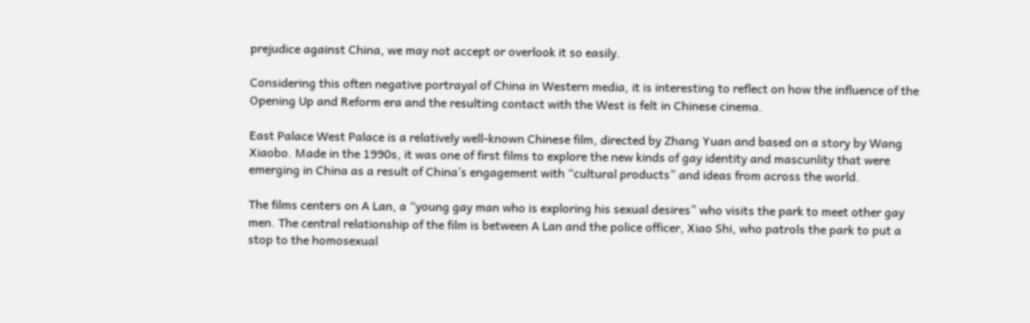prejudice against China, we may not accept or overlook it so easily.

Considering this often negative portrayal of China in Western media, it is interesting to reflect on how the influence of the Opening Up and Reform era and the resulting contact with the West is felt in Chinese cinema.

East Palace West Palace is a relatively well-known Chinese film, directed by Zhang Yuan and based on a story by Wang Xiaobo. Made in the 1990s, it was one of first films to explore the new kinds of gay identity and mascunlity that were emerging in China as a result of China’s engagement with “cultural products” and ideas from across the world.

The films centers on A Lan, a “young gay man who is exploring his sexual desires” who visits the park to meet other gay men. The central relationship of the film is between A Lan and the police officer, Xiao Shi, who patrols the park to put a stop to the homosexual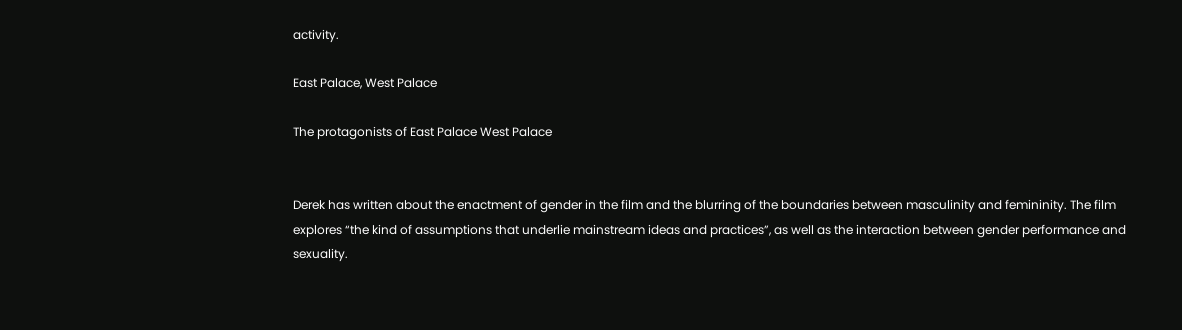activity.

East Palace, West Palace

The protagonists of East Palace West Palace


Derek has written about the enactment of gender in the film and the blurring of the boundaries between masculinity and femininity. The film explores “the kind of assumptions that underlie mainstream ideas and practices”, as well as the interaction between gender performance and sexuality.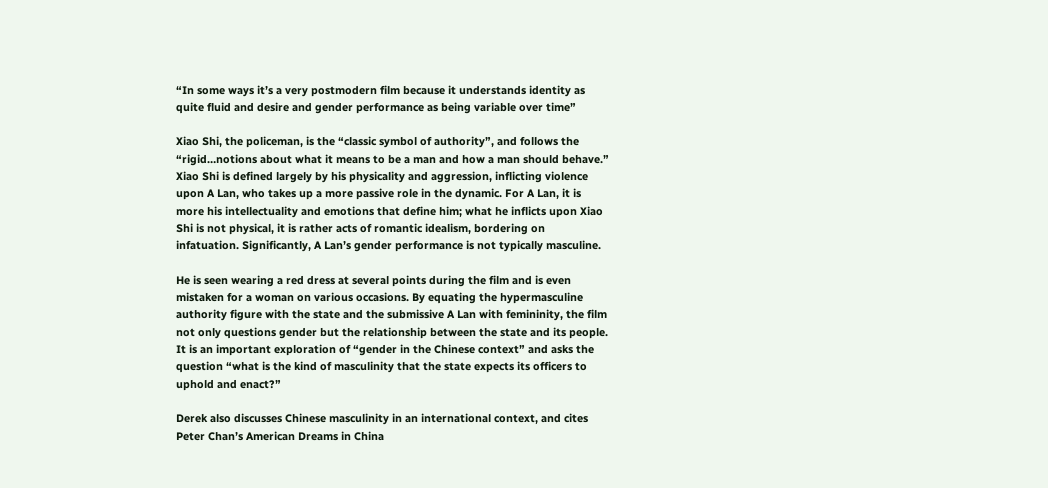“In some ways it’s a very postmodern film because it understands identity as quite fluid and desire and gender performance as being variable over time”

Xiao Shi, the policeman, is the “classic symbol of authority”, and follows the “rigid…notions about what it means to be a man and how a man should behave.” Xiao Shi is defined largely by his physicality and aggression, inflicting violence upon A Lan, who takes up a more passive role in the dynamic. For A Lan, it is more his intellectuality and emotions that define him; what he inflicts upon Xiao Shi is not physical, it is rather acts of romantic idealism, bordering on infatuation. Significantly, A Lan’s gender performance is not typically masculine.

He is seen wearing a red dress at several points during the film and is even mistaken for a woman on various occasions. By equating the hypermasculine authority figure with the state and the submissive A Lan with femininity, the film not only questions gender but the relationship between the state and its people. It is an important exploration of “gender in the Chinese context” and asks the question “what is the kind of masculinity that the state expects its officers to uphold and enact?”

Derek also discusses Chinese masculinity in an international context, and cites Peter Chan’s American Dreams in China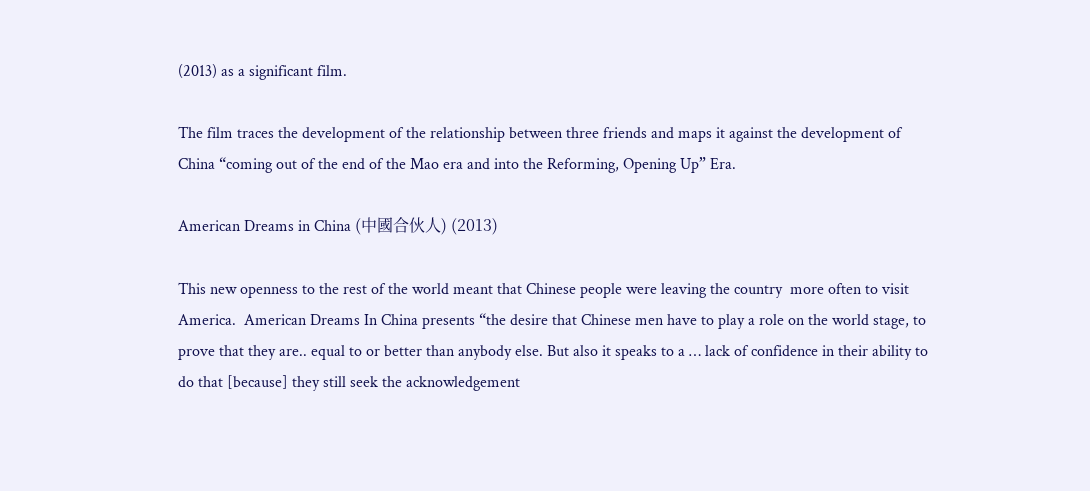(2013) as a significant film.

The film traces the development of the relationship between three friends and maps it against the development of China “coming out of the end of the Mao era and into the Reforming, Opening Up” Era.

American Dreams in China (中國合伙人) (2013)

This new openness to the rest of the world meant that Chinese people were leaving the country  more often to visit America.  American Dreams In China presents “the desire that Chinese men have to play a role on the world stage, to prove that they are.. equal to or better than anybody else. But also it speaks to a … lack of confidence in their ability to do that [because] they still seek the acknowledgement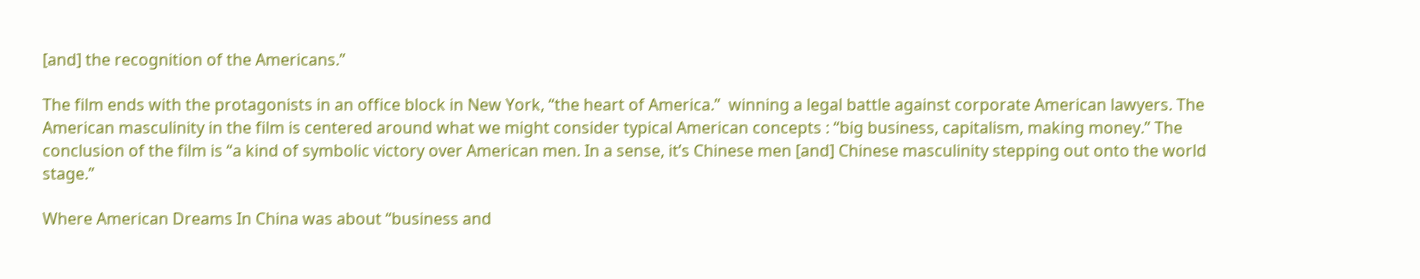[and] the recognition of the Americans.”

The film ends with the protagonists in an office block in New York, “the heart of America.”  winning a legal battle against corporate American lawyers. The American masculinity in the film is centered around what we might consider typical American concepts : “big business, capitalism, making money.” The conclusion of the film is “a kind of symbolic victory over American men. In a sense, it’s Chinese men [and] Chinese masculinity stepping out onto the world stage.”

Where American Dreams In China was about “business and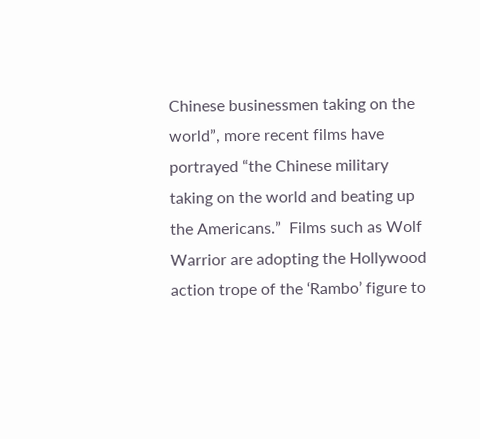Chinese businessmen taking on the world”, more recent films have portrayed “the Chinese military taking on the world and beating up the Americans.”  Films such as Wolf Warrior are adopting the Hollywood action trope of the ‘Rambo’ figure to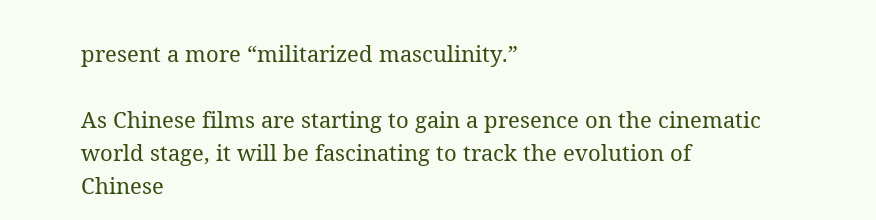present a more “militarized masculinity.”

As Chinese films are starting to gain a presence on the cinematic world stage, it will be fascinating to track the evolution of Chinese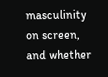masculinity on screen, and whether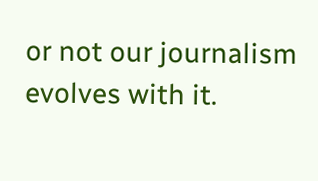or not our journalism evolves with it.